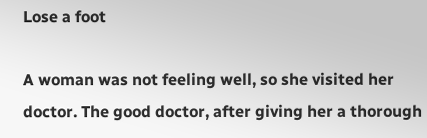Lose a foot

A woman was not feeling well, so she visited her doctor. The good doctor, after giving her a thorough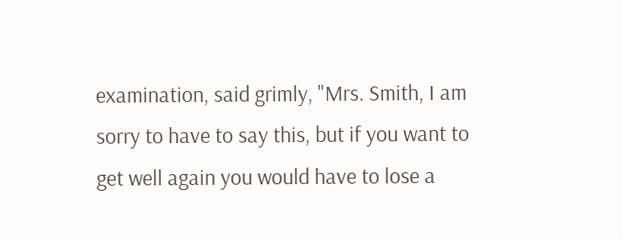examination, said grimly, "Mrs. Smith, I am sorry to have to say this, but if you want to get well again you would have to lose a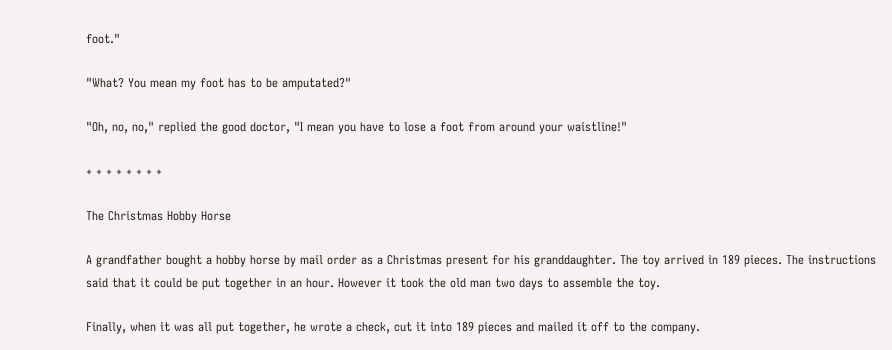foot."

"What? You mean my foot has to be amputated?"

"Oh, no, no," replied the good doctor, "I mean you have to lose a foot from around your waistline!"

+ + + + + + + +

The Christmas Hobby Horse

A grandfather bought a hobby horse by mail order as a Christmas present for his granddaughter. The toy arrived in 189 pieces. The instructions said that it could be put together in an hour. However it took the old man two days to assemble the toy.

Finally, when it was all put together, he wrote a check, cut it into 189 pieces and mailed it off to the company.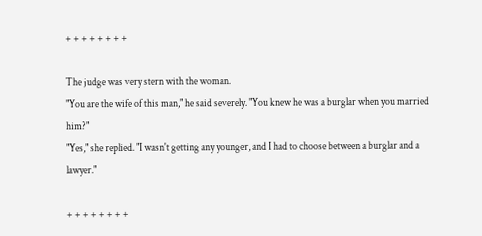+ + + + + + + +

The judge was very stern with the woman.
"You are the wife of this man," he said severely. "You knew he was a burglar when you married him?"
"Yes," she replied. "I wasn't getting any younger, and I had to choose between a burglar and a lawyer."

+ + + + + + + +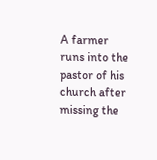A farmer runs into the pastor of his church after missing the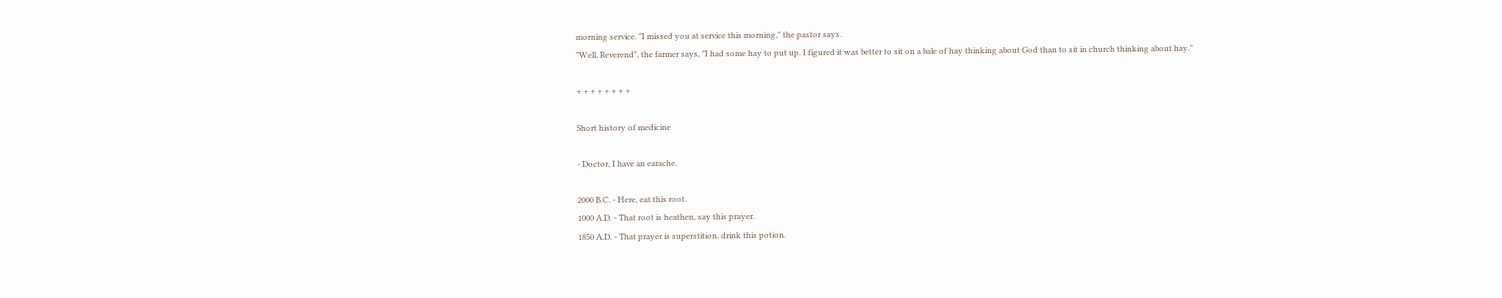morning service. "I missed you at service this morning," the pastor says.
"Well, Reverend", the farmer says, "I had some hay to put up. I figured it was better to sit on a bale of hay thinking about God than to sit in church thinking about hay."

+ + + + + + + +

Short history of medicine

- Doctor, I have an earache.

2000 B.C. - Here, eat this root.
1000 A.D. - That root is heathen, say this prayer.
1850 A.D. - That prayer is superstition, drink this potion.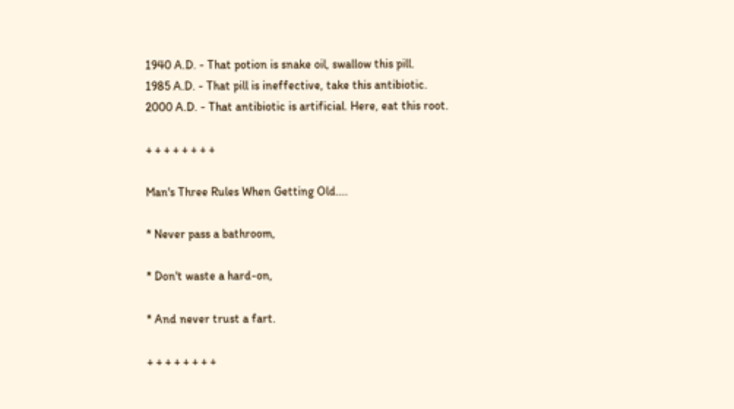1940 A.D. - That potion is snake oil, swallow this pill.
1985 A.D. - That pill is ineffective, take this antibiotic.
2000 A.D. - That antibiotic is artificial. Here, eat this root.

+ + + + + + + +

Man's Three Rules When Getting Old....

* Never pass a bathroom,

* Don't waste a hard-on,

* And never trust a fart.

+ + + + + + + +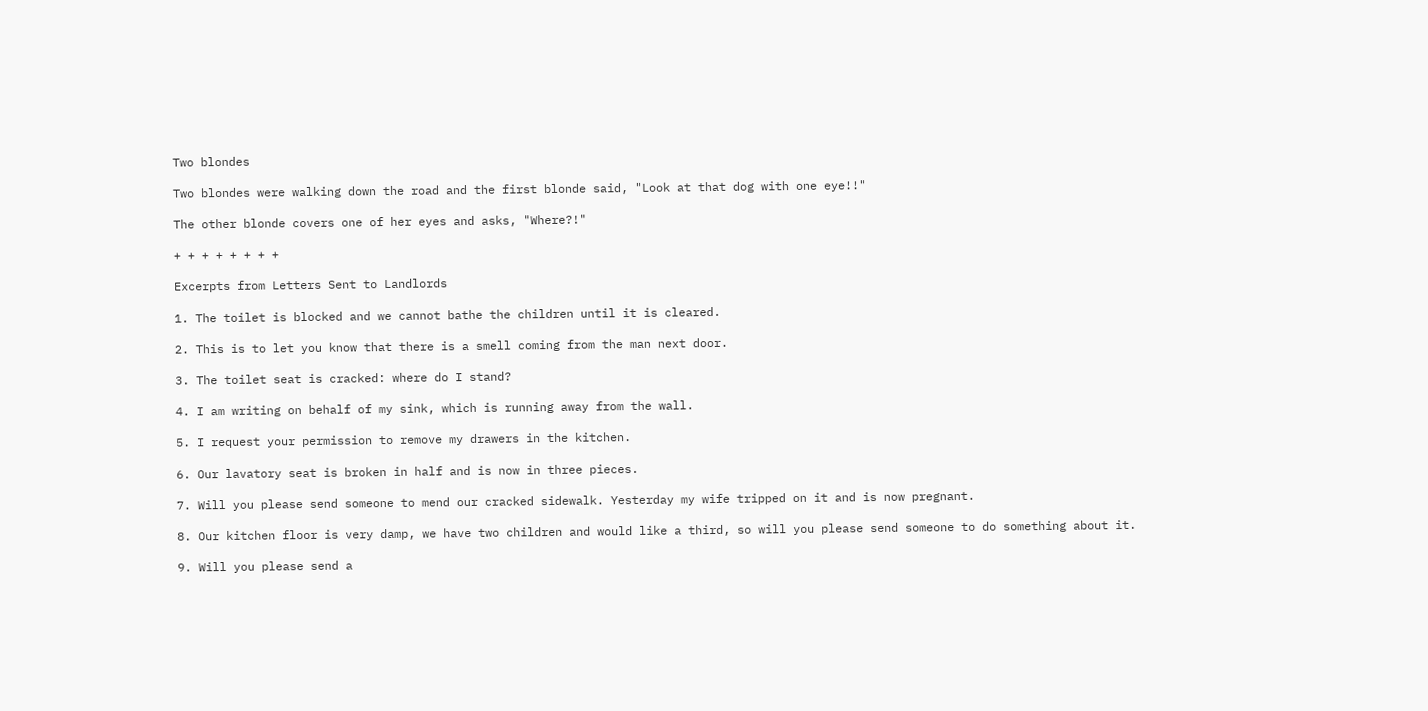Two blondes

Two blondes were walking down the road and the first blonde said, "Look at that dog with one eye!!"

The other blonde covers one of her eyes and asks, "Where?!"

+ + + + + + + +

Excerpts from Letters Sent to Landlords

1. The toilet is blocked and we cannot bathe the children until it is cleared.

2. This is to let you know that there is a smell coming from the man next door.

3. The toilet seat is cracked: where do I stand?

4. I am writing on behalf of my sink, which is running away from the wall.

5. I request your permission to remove my drawers in the kitchen.

6. Our lavatory seat is broken in half and is now in three pieces.

7. Will you please send someone to mend our cracked sidewalk. Yesterday my wife tripped on it and is now pregnant.

8. Our kitchen floor is very damp, we have two children and would like a third, so will you please send someone to do something about it.

9. Will you please send a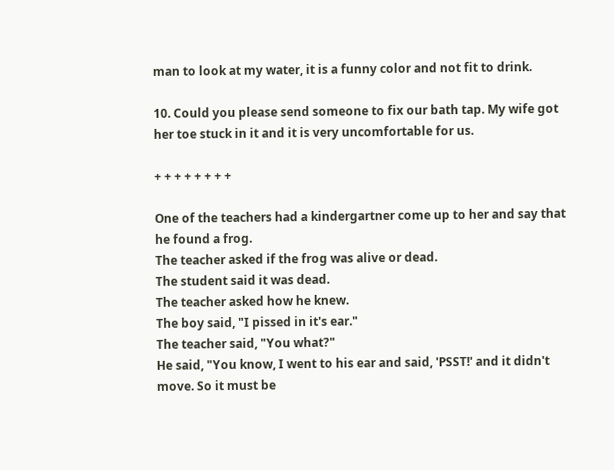man to look at my water, it is a funny color and not fit to drink.

10. Could you please send someone to fix our bath tap. My wife got her toe stuck in it and it is very uncomfortable for us.

+ + + + + + + +

One of the teachers had a kindergartner come up to her and say that he found a frog.
The teacher asked if the frog was alive or dead.
The student said it was dead.
The teacher asked how he knew.
The boy said, "I pissed in it's ear."
The teacher said, "You what?"
He said, "You know, I went to his ear and said, 'PSST!' and it didn't move. So it must be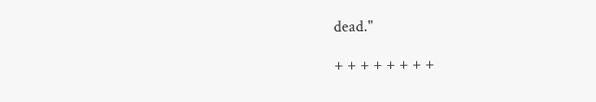dead."

+ + + + + + + +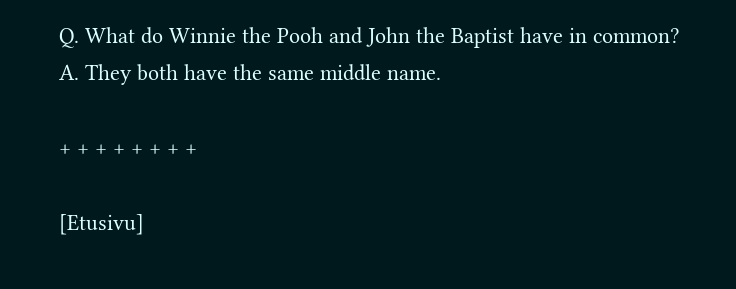Q. What do Winnie the Pooh and John the Baptist have in common?
A. They both have the same middle name.

+ + + + + + + +

[Etusivu]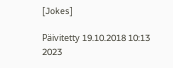[Jokes]

Päivitetty 19.10.2018 10:13 2023